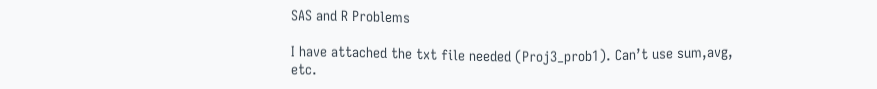SAS and R Problems

I have attached the txt file needed (Proj3_prob1). Can’t use sum,avg, etc.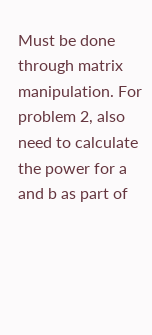Must be done through matrix manipulation. For problem 2, also need to calculate the power for a and b as part of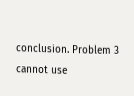conclusion. Problem 3 cannot use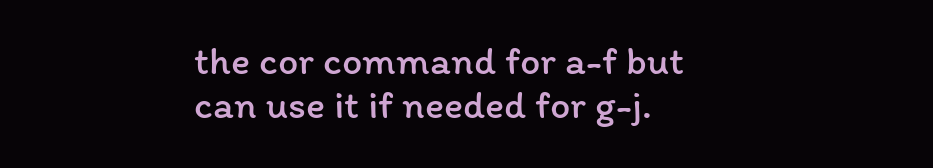the cor command for a-f but can use it if needed for g-j.